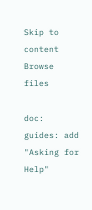Skip to content
Browse files

doc: guides: add "Asking for Help"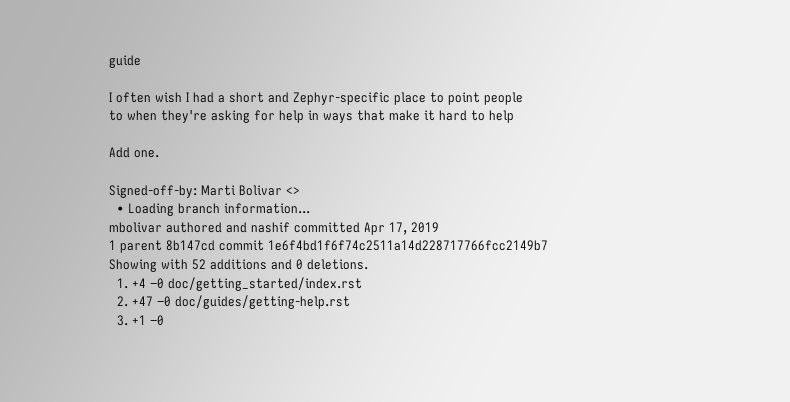guide

I often wish I had a short and Zephyr-specific place to point people
to when they're asking for help in ways that make it hard to help

Add one.

Signed-off-by: Marti Bolivar <>
  • Loading branch information...
mbolivar authored and nashif committed Apr 17, 2019
1 parent 8b147cd commit 1e6f4bd1f6f74c2511a14d228717766fcc2149b7
Showing with 52 additions and 0 deletions.
  1. +4 −0 doc/getting_started/index.rst
  2. +47 −0 doc/guides/getting-help.rst
  3. +1 −0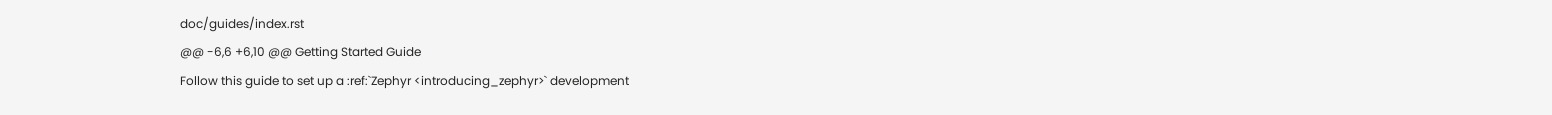doc/guides/index.rst
@@ -6,6 +6,10 @@ Getting Started Guide
Follow this guide to set up a :ref:`Zephyr <introducing_zephyr>` development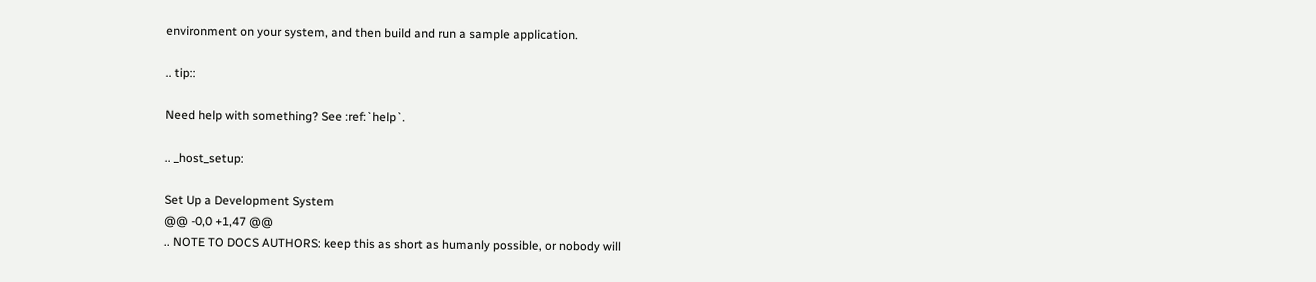environment on your system, and then build and run a sample application.

.. tip::

Need help with something? See :ref:`help`.

.. _host_setup:

Set Up a Development System
@@ -0,0 +1,47 @@
.. NOTE TO DOCS AUTHORS: keep this as short as humanly possible, or nobody will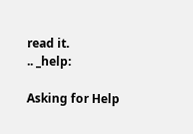read it.
.. _help:

Asking for Help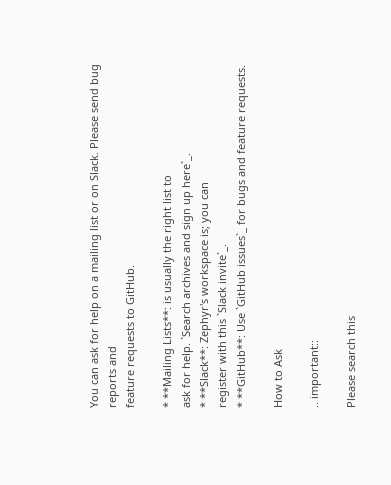You can ask for help on a mailing list or on Slack. Please send bug reports and
feature requests to GitHub.

* **Mailing Lists**: is usually the right list to
ask for help. `Search archives and sign up here`_.
* **Slack**: Zephyr's workspace is; you can
register with this `Slack invite`_.
* **GitHub**: Use `GitHub issues`_ for bugs and feature requests.

How to Ask

.. important::

Please search this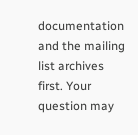documentation and the mailing list archives first. Your
question may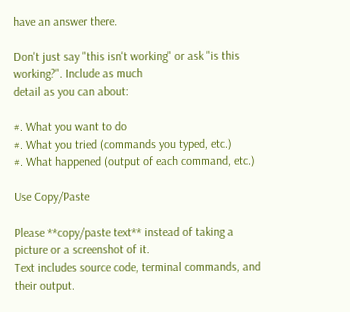have an answer there.

Don't just say "this isn't working" or ask "is this working?". Include as much
detail as you can about:

#. What you want to do
#. What you tried (commands you typed, etc.)
#. What happened (output of each command, etc.)

Use Copy/Paste

Please **copy/paste text** instead of taking a picture or a screenshot of it.
Text includes source code, terminal commands, and their output.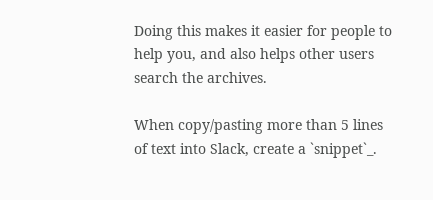Doing this makes it easier for people to help you, and also helps other users
search the archives.

When copy/pasting more than 5 lines of text into Slack, create a `snippet`_.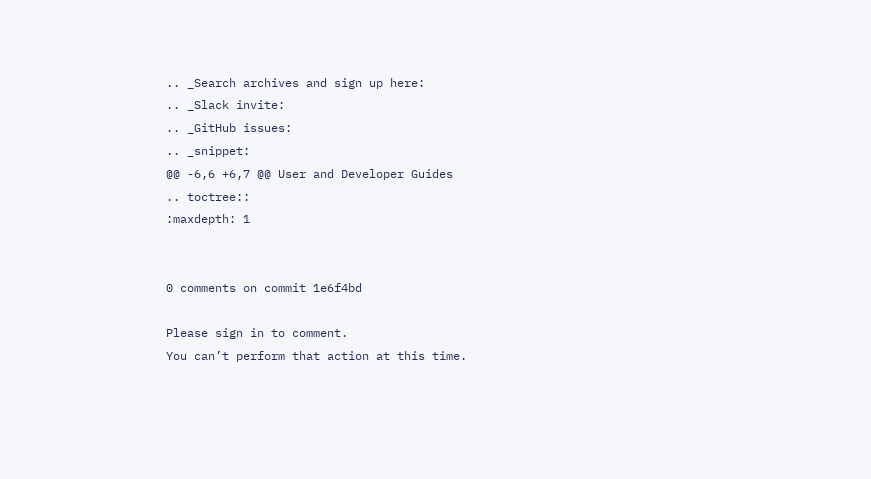.. _Search archives and sign up here:
.. _Slack invite:
.. _GitHub issues:
.. _snippet:
@@ -6,6 +6,7 @@ User and Developer Guides
.. toctree::
:maxdepth: 1


0 comments on commit 1e6f4bd

Please sign in to comment.
You can’t perform that action at this time.